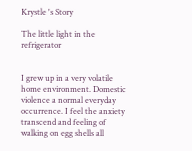Krystle 's Story

The little light in the refrigerator


I grew up in a very volatile home environment. Domestic violence a normal everyday occurrence. I feel the anxiety transcend and feeling of walking on egg shells all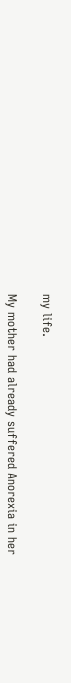my life.

My mother had already suffered Anorexia in her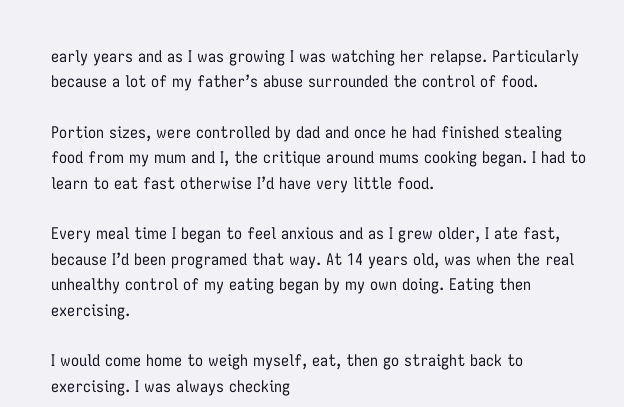early years and as I was growing I was watching her relapse. Particularly because a lot of my father’s abuse surrounded the control of food.

Portion sizes, were controlled by dad and once he had finished stealing food from my mum and I, the critique around mums cooking began. I had to learn to eat fast otherwise I’d have very little food.

Every meal time I began to feel anxious and as I grew older, I ate fast, because I’d been programed that way. At 14 years old, was when the real unhealthy control of my eating began by my own doing. Eating then exercising.

I would come home to weigh myself, eat, then go straight back to exercising. I was always checking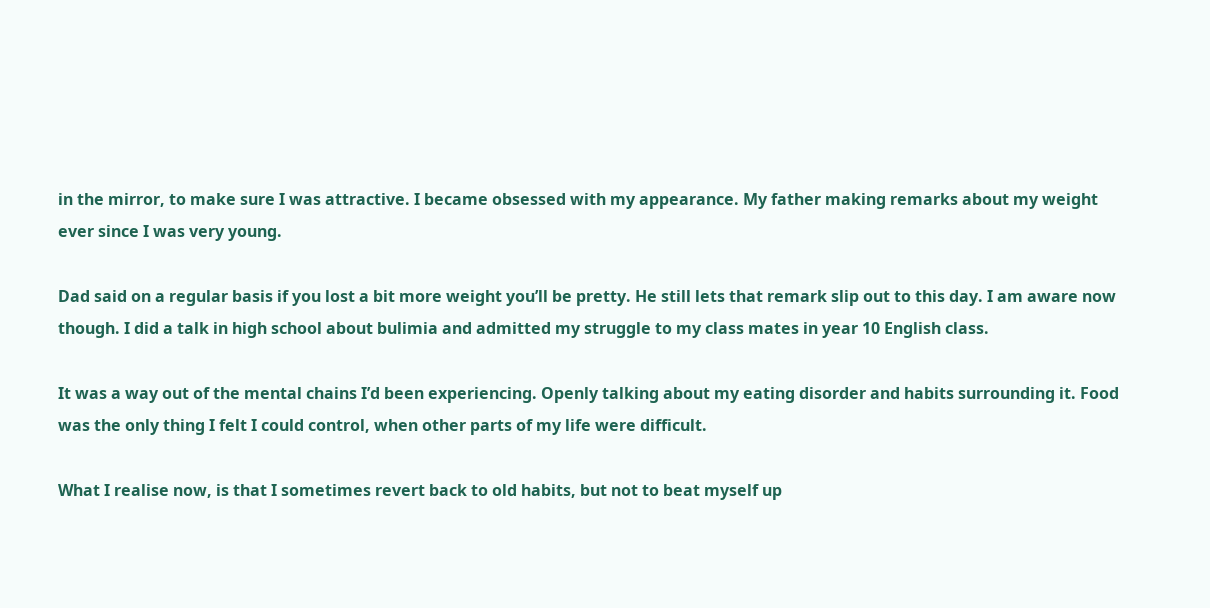in the mirror, to make sure I was attractive. I became obsessed with my appearance. My father making remarks about my weight ever since I was very young.

Dad said on a regular basis if you lost a bit more weight you’ll be pretty. He still lets that remark slip out to this day. I am aware now though. I did a talk in high school about bulimia and admitted my struggle to my class mates in year 10 English class.

It was a way out of the mental chains I’d been experiencing. Openly talking about my eating disorder and habits surrounding it. Food was the only thing I felt I could control, when other parts of my life were difficult.

What I realise now, is that I sometimes revert back to old habits, but not to beat myself up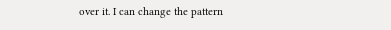over it. I can change the pattern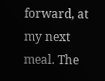forward, at my next meal. The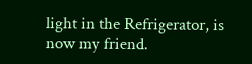light in the Refrigerator, is now my friend.